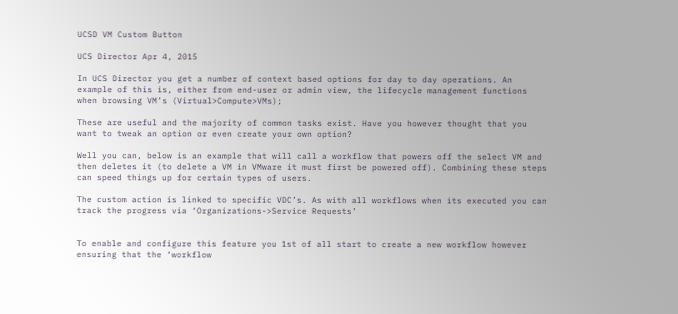UCSD VM Custom Button

UCS Director Apr 4, 2015

In UCS Director you get a number of context based options for day to day operations. An example of this is, either from end-user or admin view, the lifecycle management functions when browsing VM’s (Virtual>Compute>VMs);

These are useful and the majority of common tasks exist. Have you however thought that you want to tweak an option or even create your own option?

Well you can, below is an example that will call a workflow that powers off the select VM and then deletes it (to delete a VM in VMware it must first be powered off). Combining these steps can speed things up for certain types of users.

The custom action is linked to specific VDC’s. As with all workflows when its executed you can track the progress via ‘Organizations->Service Requests’


To enable and configure this feature you 1st of all start to create a new workflow however ensuring that the ‘workflow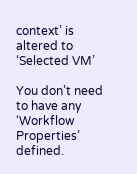context’ is altered to ‘Selected VM’

You don’t need to have any ‘Workflow Properties’ defined.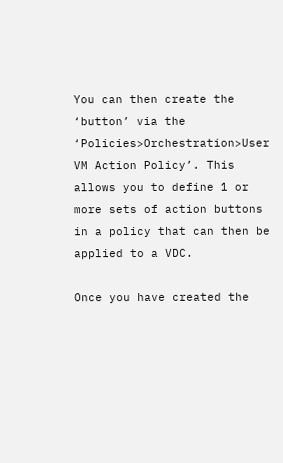You can then create the ‘button’ via the ‘Policies>Orchestration>User VM Action Policy’. This allows you to define 1 or more sets of action buttons in a policy that can then be applied to a VDC.

Once you have created the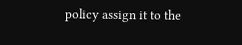policy assign it to the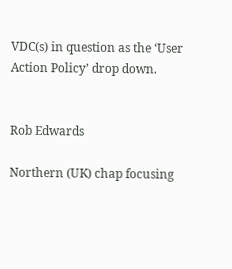VDC(s) in question as the ‘User Action Policy’ drop down.


Rob Edwards

Northern (UK) chap focusing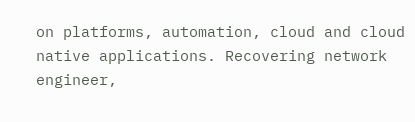on platforms, automation, cloud and cloud native applications. Recovering network engineer,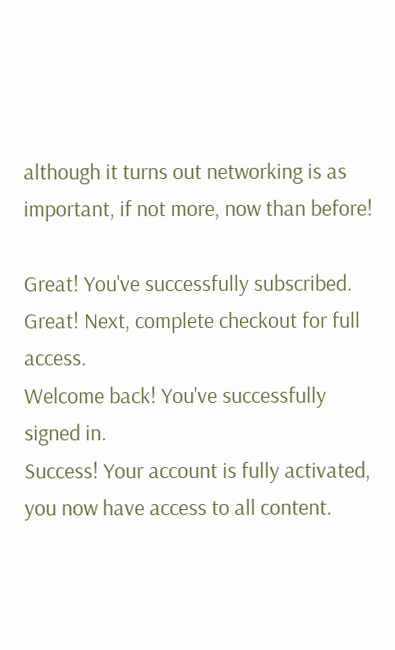although it turns out networking is as important, if not more, now than before!

Great! You've successfully subscribed.
Great! Next, complete checkout for full access.
Welcome back! You've successfully signed in.
Success! Your account is fully activated, you now have access to all content.